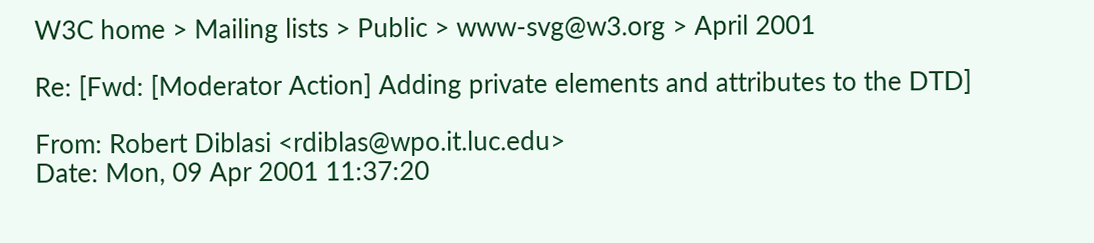W3C home > Mailing lists > Public > www-svg@w3.org > April 2001

Re: [Fwd: [Moderator Action] Adding private elements and attributes to the DTD]

From: Robert Diblasi <rdiblas@wpo.it.luc.edu>
Date: Mon, 09 Apr 2001 11:37:20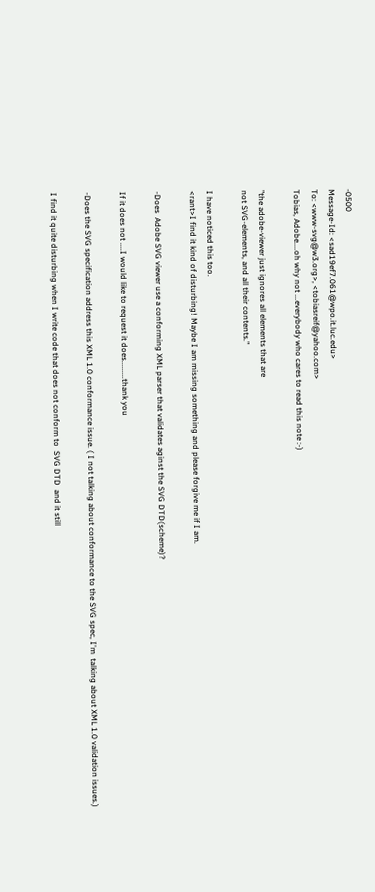-0500
Message-Id: <sad19ef7.061@wpo.it.luc.edu>
To: <www-svg@w3.org>, <tobiasreif@yahoo.com>
Tobias, Adobe....oh why not ...everybody who cares to read this note :-)

"the adobe-viewer just ignores all elements that are
not SVG-elements, and all their contents."

I have noticed this too.
<rant>I find it kind of disturbing! Maybe I am missing something and please forgive me if I am.

-Does  Adobe SVG viewer use a conforming XML parser that validates aginst the SVG DTD(scheme)?

If it does not ....I would like to request it does.........thank you

-Does the SVG specification address this XML 1.0 conformance issue. ( I not talking about conformance to the SVG spec, I'm  talking about XML 1.0 validation issues.)

I find it quite disturbing when I write code that does not conform to  SVG DTD  and it still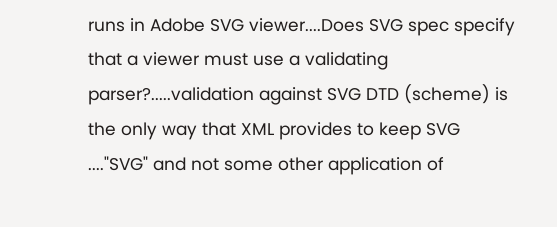runs in Adobe SVG viewer....Does SVG spec specify that a viewer must use a validating parser?.....validation against SVG DTD (scheme) is the only way that XML provides to keep SVG ...."SVG" and not some other application of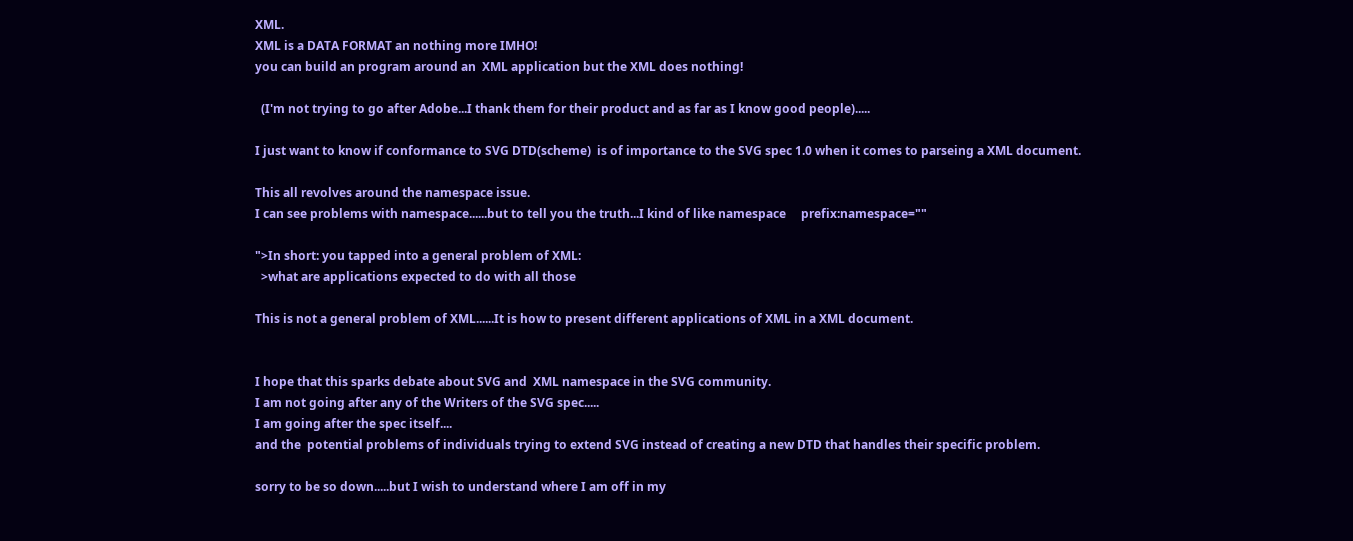XML.
XML is a DATA FORMAT an nothing more IMHO!
you can build an program around an  XML application but the XML does nothing!

  (I'm not trying to go after Adobe...I thank them for their product and as far as I know good people).....

I just want to know if conformance to SVG DTD(scheme)  is of importance to the SVG spec 1.0 when it comes to parseing a XML document.

This all revolves around the namespace issue.
I can see problems with namespace......but to tell you the truth...I kind of like namespace     prefix:namespace=""

">In short: you tapped into a general problem of XML:
  >what are applications expected to do with all those

This is not a general problem of XML......It is how to present different applications of XML in a XML document.


I hope that this sparks debate about SVG and  XML namespace in the SVG community.
I am not going after any of the Writers of the SVG spec.....
I am going after the spec itself....
and the  potential problems of individuals trying to extend SVG instead of creating a new DTD that handles their specific problem.

sorry to be so down.....but I wish to understand where I am off in my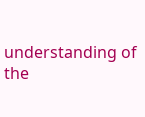understanding of the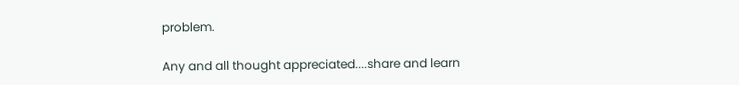problem.

Any and all thought appreciated....share and learn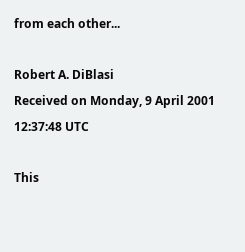from each other...

Robert A. DiBlasi
Received on Monday, 9 April 2001 12:37:48 UTC

This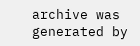archive was generated by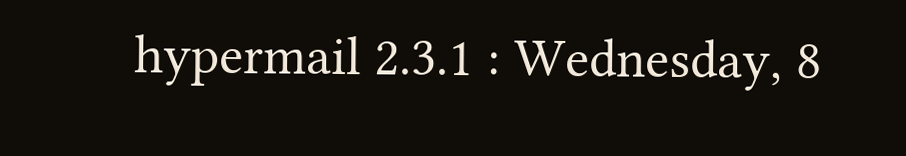hypermail 2.3.1 : Wednesday, 8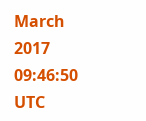March 2017 09:46:50 UTC